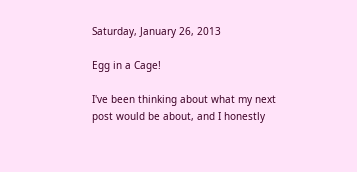Saturday, January 26, 2013

Egg in a Cage!

I've been thinking about what my next post would be about, and I honestly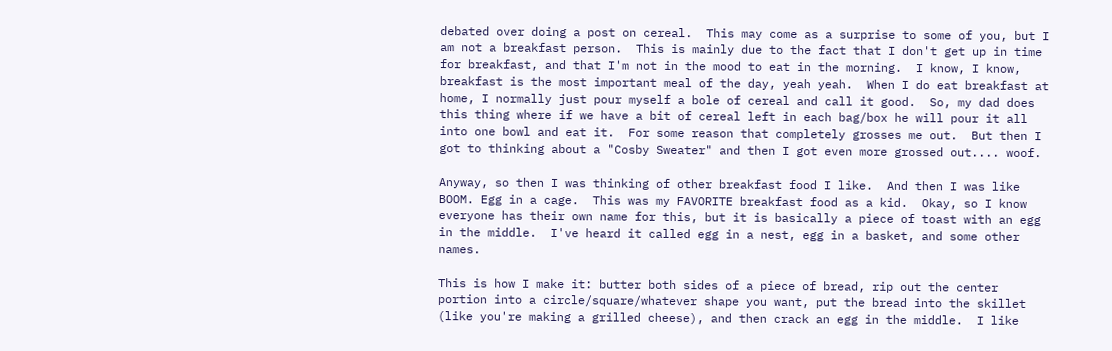debated over doing a post on cereal.  This may come as a surprise to some of you, but I am not a breakfast person.  This is mainly due to the fact that I don't get up in time for breakfast, and that I'm not in the mood to eat in the morning.  I know, I know, breakfast is the most important meal of the day, yeah yeah.  When I do eat breakfast at home, I normally just pour myself a bole of cereal and call it good.  So, my dad does this thing where if we have a bit of cereal left in each bag/box he will pour it all into one bowl and eat it.  For some reason that completely grosses me out.  But then I got to thinking about a "Cosby Sweater" and then I got even more grossed out.... woof.

Anyway, so then I was thinking of other breakfast food I like.  And then I was like BOOM. Egg in a cage.  This was my FAVORITE breakfast food as a kid.  Okay, so I know everyone has their own name for this, but it is basically a piece of toast with an egg in the middle.  I've heard it called egg in a nest, egg in a basket, and some other names.

This is how I make it: butter both sides of a piece of bread, rip out the center portion into a circle/square/whatever shape you want, put the bread into the skillet (like you're making a grilled cheese), and then crack an egg in the middle.  I like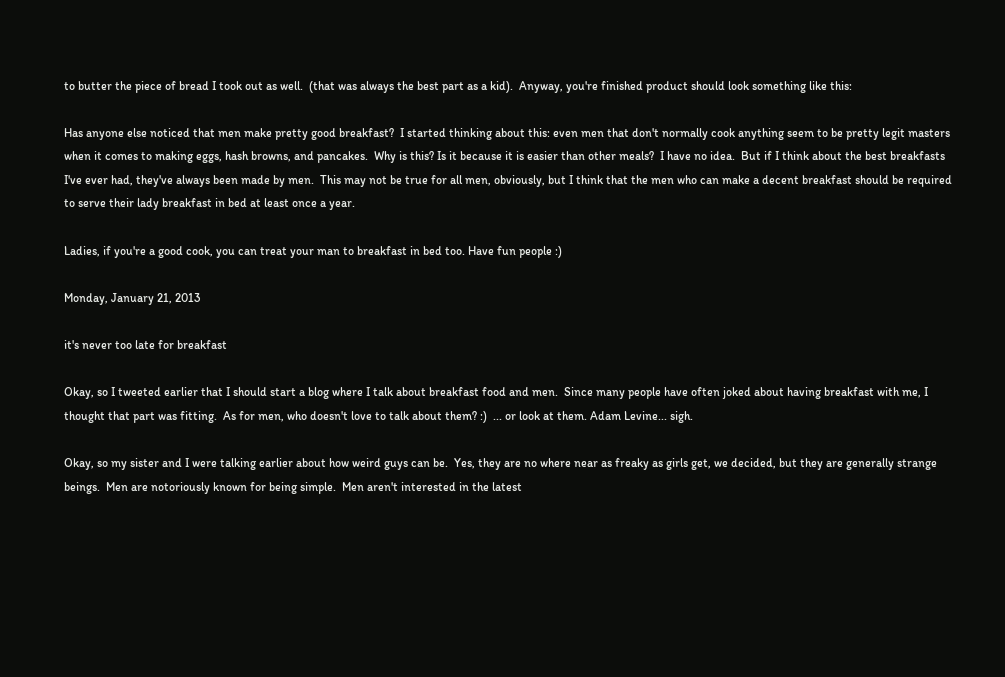to butter the piece of bread I took out as well.  (that was always the best part as a kid).  Anyway, you're finished product should look something like this:

Has anyone else noticed that men make pretty good breakfast?  I started thinking about this: even men that don't normally cook anything seem to be pretty legit masters when it comes to making eggs, hash browns, and pancakes.  Why is this? Is it because it is easier than other meals?  I have no idea.  But if I think about the best breakfasts I've ever had, they've always been made by men.  This may not be true for all men, obviously, but I think that the men who can make a decent breakfast should be required to serve their lady breakfast in bed at least once a year.

Ladies, if you're a good cook, you can treat your man to breakfast in bed too. Have fun people :)

Monday, January 21, 2013

it's never too late for breakfast

Okay, so I tweeted earlier that I should start a blog where I talk about breakfast food and men.  Since many people have often joked about having breakfast with me, I thought that part was fitting.  As for men, who doesn't love to talk about them? :)  ... or look at them. Adam Levine... sigh.

Okay, so my sister and I were talking earlier about how weird guys can be.  Yes, they are no where near as freaky as girls get, we decided, but they are generally strange beings.  Men are notoriously known for being simple.  Men aren't interested in the latest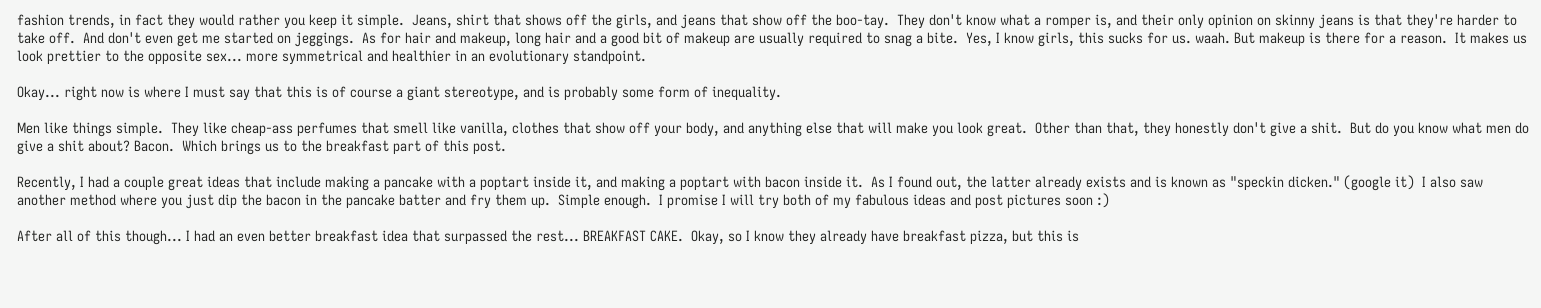fashion trends, in fact they would rather you keep it simple.  Jeans, shirt that shows off the girls, and jeans that show off the boo-tay.  They don't know what a romper is, and their only opinion on skinny jeans is that they're harder to take off.  And don't even get me started on jeggings.  As for hair and makeup, long hair and a good bit of makeup are usually required to snag a bite.  Yes, I know girls, this sucks for us. waah. But makeup is there for a reason.  It makes us look prettier to the opposite sex... more symmetrical and healthier in an evolutionary standpoint.

Okay... right now is where I must say that this is of course a giant stereotype, and is probably some form of inequality.

Men like things simple.  They like cheap-ass perfumes that smell like vanilla, clothes that show off your body, and anything else that will make you look great.  Other than that, they honestly don't give a shit.  But do you know what men do give a shit about? Bacon.  Which brings us to the breakfast part of this post.

Recently, I had a couple great ideas that include making a pancake with a poptart inside it, and making a poptart with bacon inside it.  As I found out, the latter already exists and is known as "speckin dicken." (google it)  I also saw another method where you just dip the bacon in the pancake batter and fry them up.  Simple enough.  I promise I will try both of my fabulous ideas and post pictures soon :)

After all of this though... I had an even better breakfast idea that surpassed the rest... BREAKFAST CAKE.  Okay, so I know they already have breakfast pizza, but this is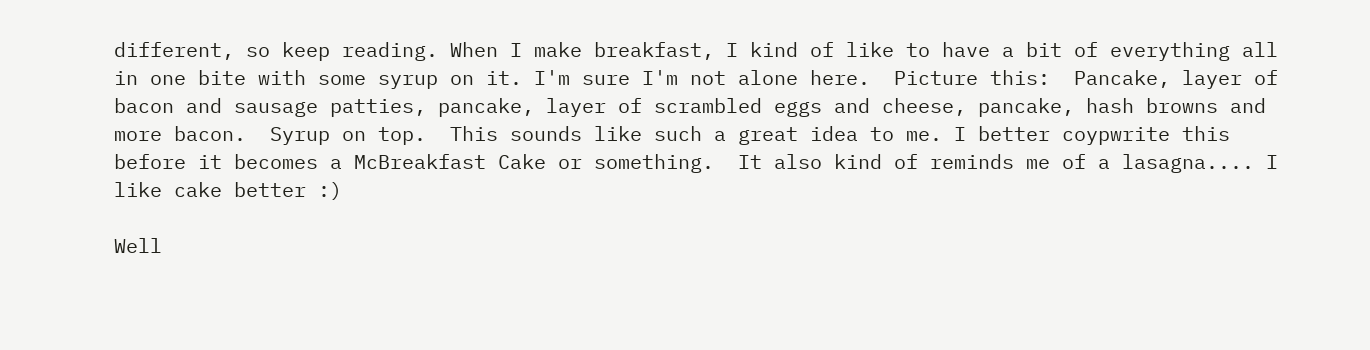different, so keep reading. When I make breakfast, I kind of like to have a bit of everything all in one bite with some syrup on it. I'm sure I'm not alone here.  Picture this:  Pancake, layer of bacon and sausage patties, pancake, layer of scrambled eggs and cheese, pancake, hash browns and more bacon.  Syrup on top.  This sounds like such a great idea to me. I better coypwrite this before it becomes a McBreakfast Cake or something.  It also kind of reminds me of a lasagna.... I like cake better :)

Well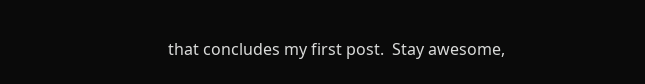that concludes my first post.  Stay awesome,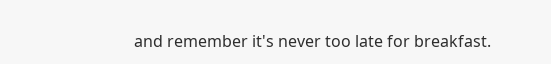and remember it's never too late for breakfast.